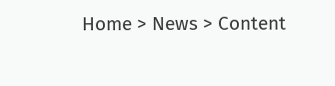Home > News > Content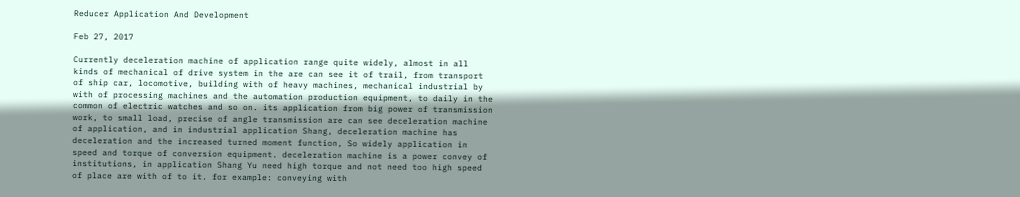Reducer Application And Development

Feb 27, 2017

Currently deceleration machine of application range quite widely, almost in all kinds of mechanical of drive system in the are can see it of trail, from transport of ship car, locomotive, building with of heavy machines, mechanical industrial by with of processing machines and the automation production equipment, to daily in the common of electric watches and so on. its application from big power of transmission work, to small load, precise of angle transmission are can see deceleration machine of application, and in industrial application Shang, deceleration machine has deceleration and the increased turned moment function, So widely application in speed and torque of conversion equipment. deceleration machine is a power convey of institutions, in application Shang Yu need high torque and not need too high speed of place are with of to it. for example: conveying with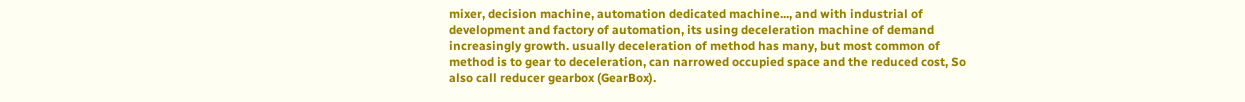mixer, decision machine, automation dedicated machine..., and with industrial of development and factory of automation, its using deceleration machine of demand increasingly growth. usually deceleration of method has many, but most common of method is to gear to deceleration, can narrowed occupied space and the reduced cost, So also call reducer gearbox (GearBox).